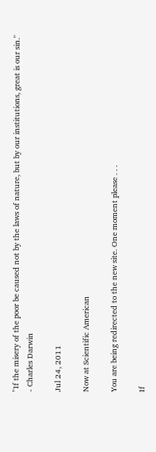"If the misery of the poor be caused not by the laws of nature, but by our institutions, great is our sin."
- Charles Darwin

Jul 24, 2011

Now at Scientific American

You are being redirected to the new site. One moment please . . .

If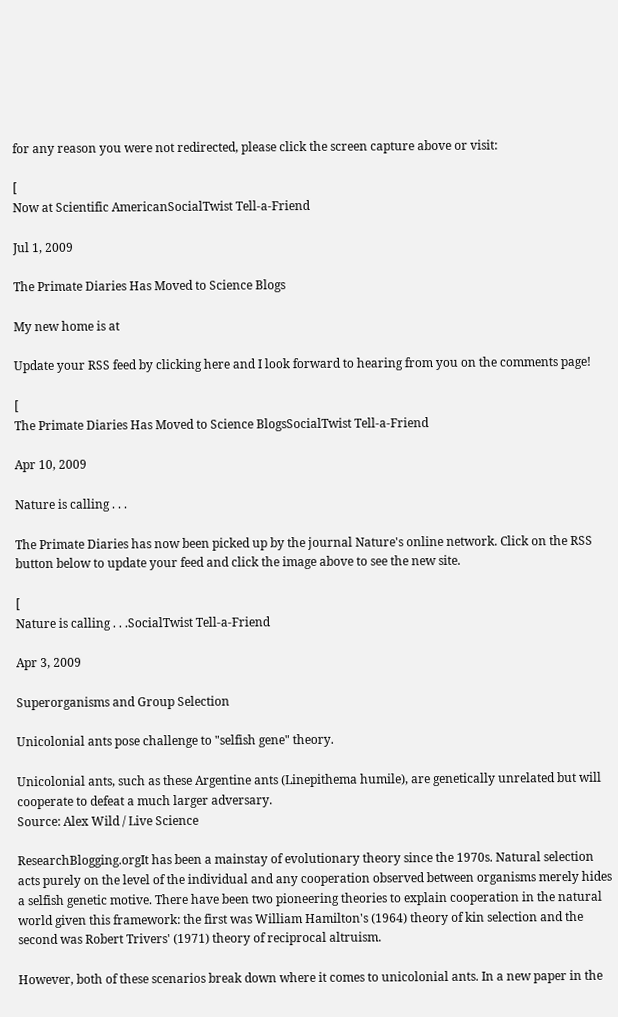for any reason you were not redirected, please click the screen capture above or visit:

[
Now at Scientific AmericanSocialTwist Tell-a-Friend

Jul 1, 2009

The Primate Diaries Has Moved to Science Blogs

My new home is at

Update your RSS feed by clicking here and I look forward to hearing from you on the comments page!

[
The Primate Diaries Has Moved to Science BlogsSocialTwist Tell-a-Friend

Apr 10, 2009

Nature is calling . . .

The Primate Diaries has now been picked up by the journal Nature's online network. Click on the RSS button below to update your feed and click the image above to see the new site.

[
Nature is calling . . .SocialTwist Tell-a-Friend

Apr 3, 2009

Superorganisms and Group Selection

Unicolonial ants pose challenge to "selfish gene" theory.

Unicolonial ants, such as these Argentine ants (Linepithema humile), are genetically unrelated but will cooperate to defeat a much larger adversary.
Source: Alex Wild / Live Science

ResearchBlogging.orgIt has been a mainstay of evolutionary theory since the 1970s. Natural selection acts purely on the level of the individual and any cooperation observed between organisms merely hides a selfish genetic motive. There have been two pioneering theories to explain cooperation in the natural world given this framework: the first was William Hamilton's (1964) theory of kin selection and the second was Robert Trivers' (1971) theory of reciprocal altruism.

However, both of these scenarios break down where it comes to unicolonial ants. In a new paper in the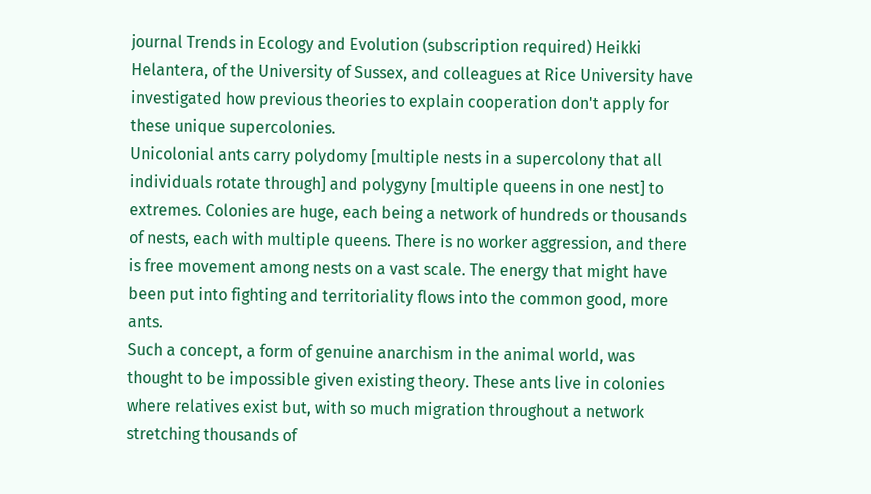journal Trends in Ecology and Evolution (subscription required) Heikki Helantera, of the University of Sussex, and colleagues at Rice University have investigated how previous theories to explain cooperation don't apply for these unique supercolonies.
Unicolonial ants carry polydomy [multiple nests in a supercolony that all individuals rotate through] and polygyny [multiple queens in one nest] to extremes. Colonies are huge, each being a network of hundreds or thousands of nests, each with multiple queens. There is no worker aggression, and there is free movement among nests on a vast scale. The energy that might have been put into fighting and territoriality flows into the common good, more ants.
Such a concept, a form of genuine anarchism in the animal world, was thought to be impossible given existing theory. These ants live in colonies where relatives exist but, with so much migration throughout a network stretching thousands of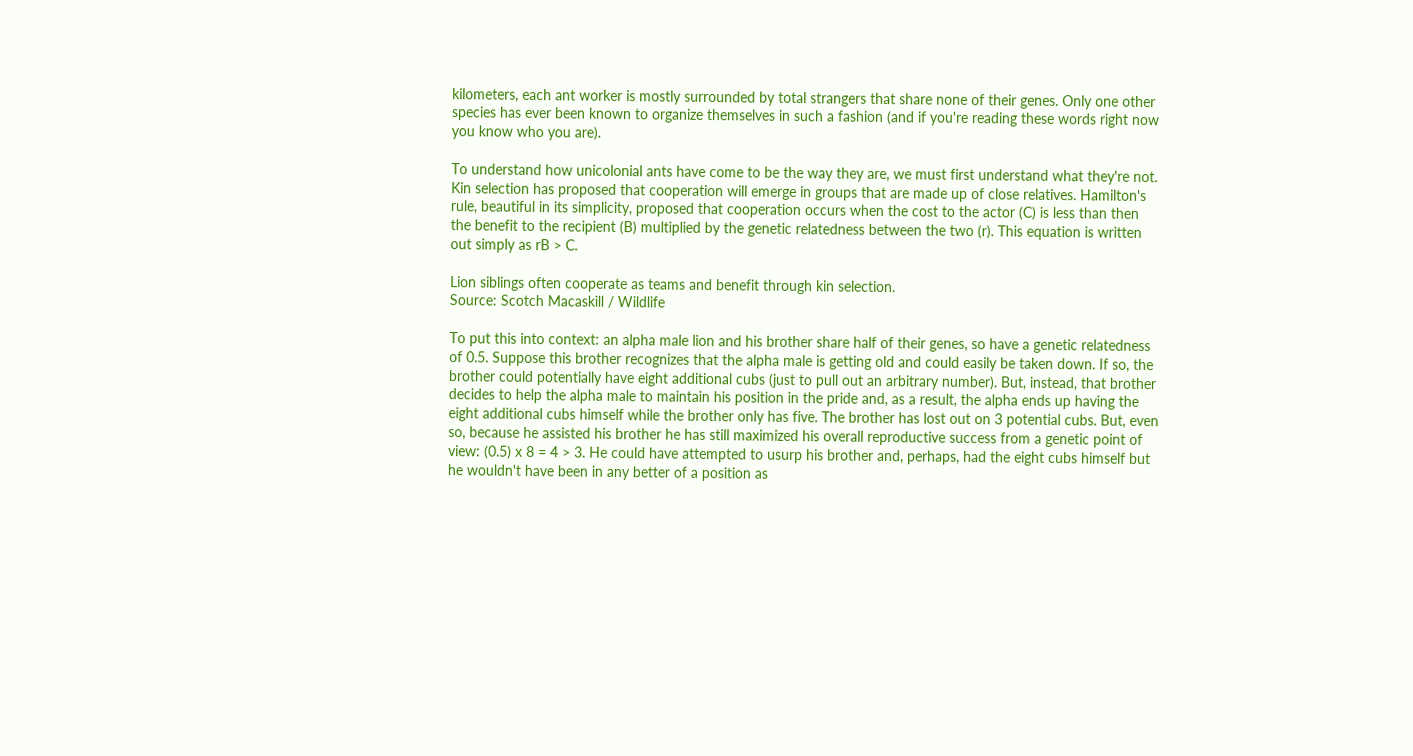kilometers, each ant worker is mostly surrounded by total strangers that share none of their genes. Only one other species has ever been known to organize themselves in such a fashion (and if you're reading these words right now you know who you are).

To understand how unicolonial ants have come to be the way they are, we must first understand what they're not. Kin selection has proposed that cooperation will emerge in groups that are made up of close relatives. Hamilton's rule, beautiful in its simplicity, proposed that cooperation occurs when the cost to the actor (C) is less than then the benefit to the recipient (B) multiplied by the genetic relatedness between the two (r). This equation is written out simply as rB > C.

Lion siblings often cooperate as teams and benefit through kin selection.
Source: Scotch Macaskill / Wildlife

To put this into context: an alpha male lion and his brother share half of their genes, so have a genetic relatedness of 0.5. Suppose this brother recognizes that the alpha male is getting old and could easily be taken down. If so, the brother could potentially have eight additional cubs (just to pull out an arbitrary number). But, instead, that brother decides to help the alpha male to maintain his position in the pride and, as a result, the alpha ends up having the eight additional cubs himself while the brother only has five. The brother has lost out on 3 potential cubs. But, even so, because he assisted his brother he has still maximized his overall reproductive success from a genetic point of view: (0.5) x 8 = 4 > 3. He could have attempted to usurp his brother and, perhaps, had the eight cubs himself but he wouldn't have been in any better of a position as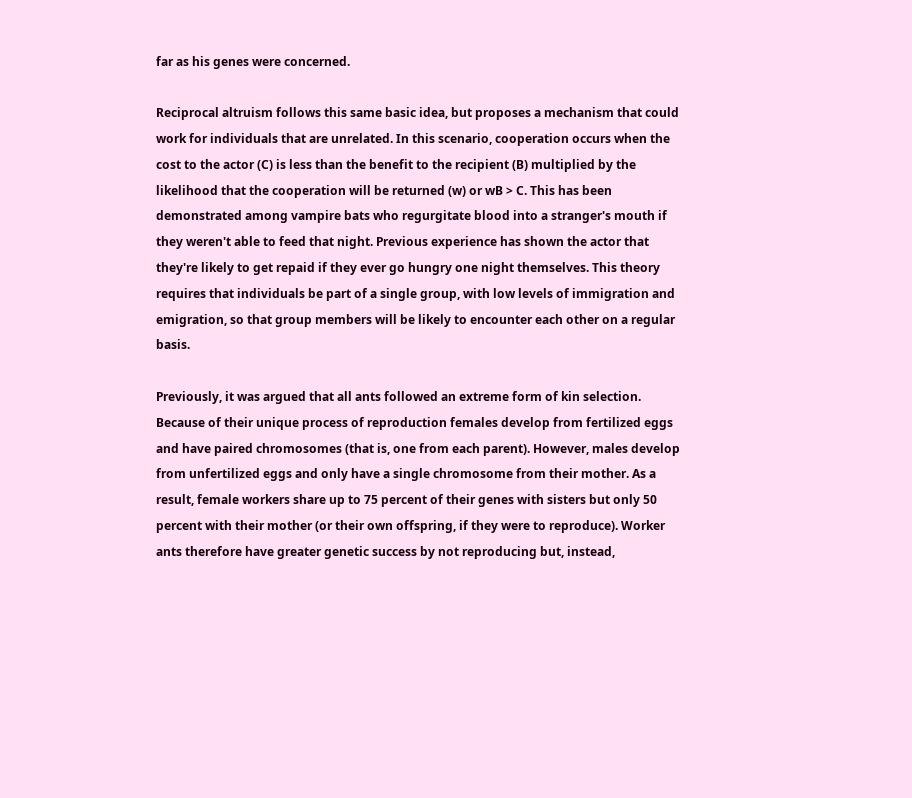far as his genes were concerned.

Reciprocal altruism follows this same basic idea, but proposes a mechanism that could work for individuals that are unrelated. In this scenario, cooperation occurs when the cost to the actor (C) is less than the benefit to the recipient (B) multiplied by the likelihood that the cooperation will be returned (w) or wB > C. This has been demonstrated among vampire bats who regurgitate blood into a stranger's mouth if they weren't able to feed that night. Previous experience has shown the actor that they're likely to get repaid if they ever go hungry one night themselves. This theory requires that individuals be part of a single group, with low levels of immigration and emigration, so that group members will be likely to encounter each other on a regular basis.

Previously, it was argued that all ants followed an extreme form of kin selection. Because of their unique process of reproduction females develop from fertilized eggs and have paired chromosomes (that is, one from each parent). However, males develop from unfertilized eggs and only have a single chromosome from their mother. As a result, female workers share up to 75 percent of their genes with sisters but only 50 percent with their mother (or their own offspring, if they were to reproduce). Worker ants therefore have greater genetic success by not reproducing but, instead,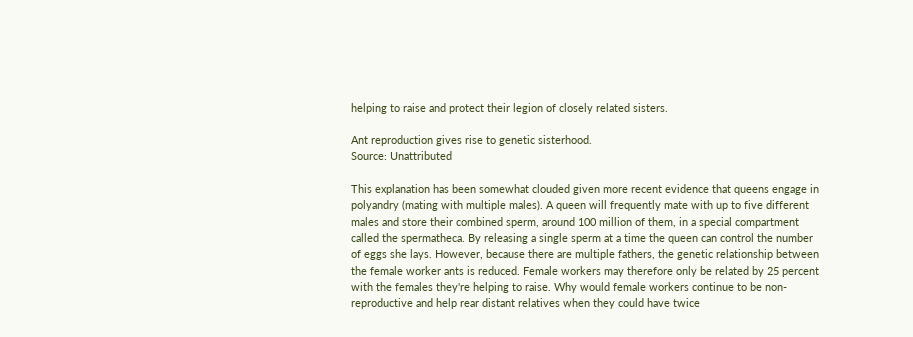helping to raise and protect their legion of closely related sisters.

Ant reproduction gives rise to genetic sisterhood.
Source: Unattributed

This explanation has been somewhat clouded given more recent evidence that queens engage in polyandry (mating with multiple males). A queen will frequently mate with up to five different males and store their combined sperm, around 100 million of them, in a special compartment called the spermatheca. By releasing a single sperm at a time the queen can control the number of eggs she lays. However, because there are multiple fathers, the genetic relationship between the female worker ants is reduced. Female workers may therefore only be related by 25 percent with the females they're helping to raise. Why would female workers continue to be non-reproductive and help rear distant relatives when they could have twice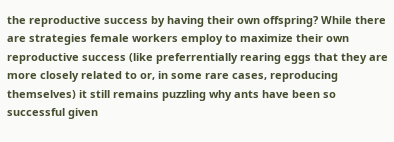the reproductive success by having their own offspring? While there are strategies female workers employ to maximize their own reproductive success (like preferrentially rearing eggs that they are more closely related to or, in some rare cases, reproducing themselves) it still remains puzzling why ants have been so successful given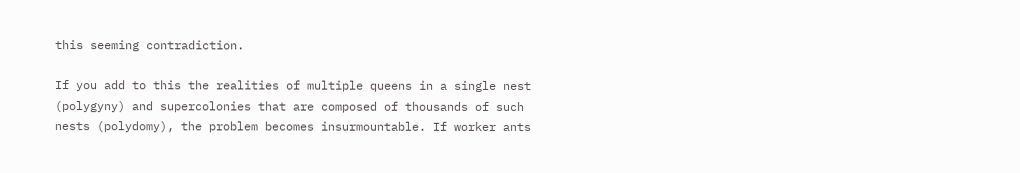this seeming contradiction.

If you add to this the realities of multiple queens in a single nest (polygyny) and supercolonies that are composed of thousands of such nests (polydomy), the problem becomes insurmountable. If worker ants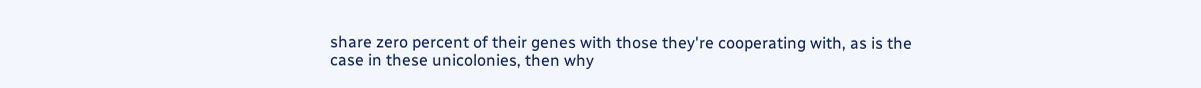share zero percent of their genes with those they're cooperating with, as is the case in these unicolonies, then why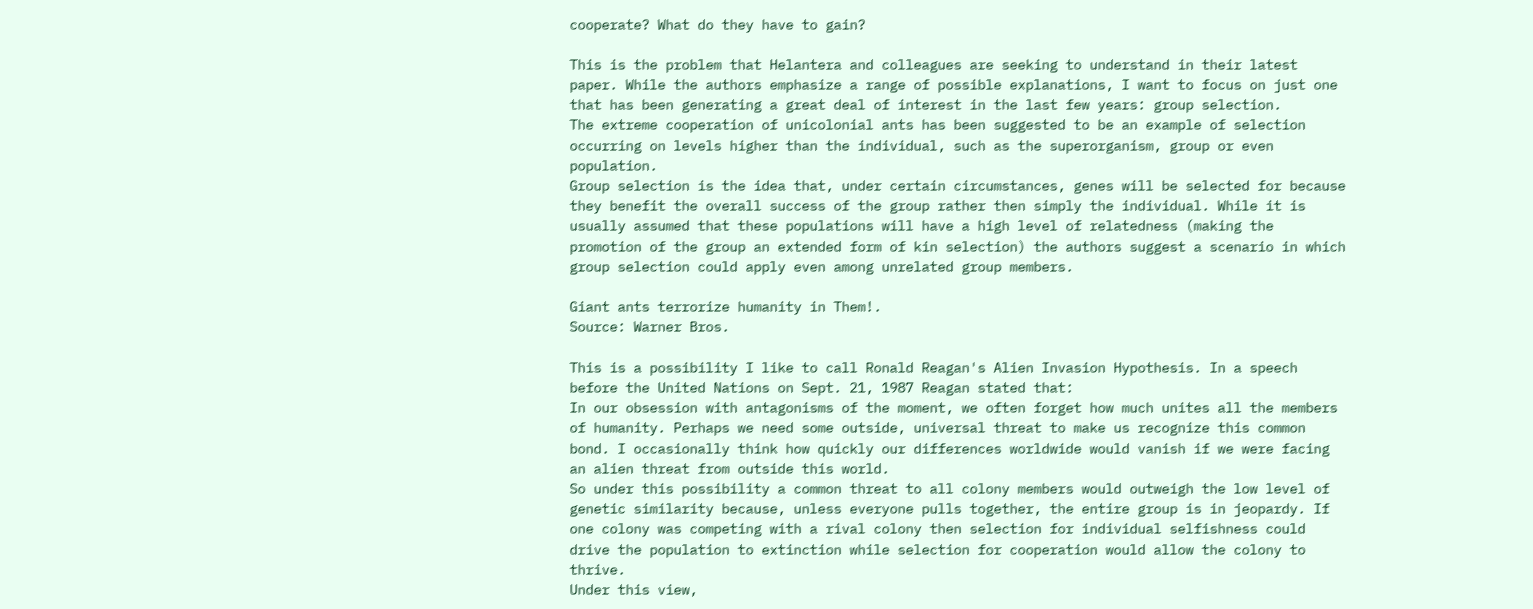cooperate? What do they have to gain?

This is the problem that Helantera and colleagues are seeking to understand in their latest paper. While the authors emphasize a range of possible explanations, I want to focus on just one that has been generating a great deal of interest in the last few years: group selection.
The extreme cooperation of unicolonial ants has been suggested to be an example of selection occurring on levels higher than the individual, such as the superorganism, group or even population.
Group selection is the idea that, under certain circumstances, genes will be selected for because they benefit the overall success of the group rather then simply the individual. While it is usually assumed that these populations will have a high level of relatedness (making the promotion of the group an extended form of kin selection) the authors suggest a scenario in which group selection could apply even among unrelated group members.

Giant ants terrorize humanity in Them!.
Source: Warner Bros.

This is a possibility I like to call Ronald Reagan's Alien Invasion Hypothesis. In a speech before the United Nations on Sept. 21, 1987 Reagan stated that:
In our obsession with antagonisms of the moment, we often forget how much unites all the members of humanity. Perhaps we need some outside, universal threat to make us recognize this common bond. I occasionally think how quickly our differences worldwide would vanish if we were facing an alien threat from outside this world.
So under this possibility a common threat to all colony members would outweigh the low level of genetic similarity because, unless everyone pulls together, the entire group is in jeopardy. If one colony was competing with a rival colony then selection for individual selfishness could drive the population to extinction while selection for cooperation would allow the colony to thrive.
Under this view,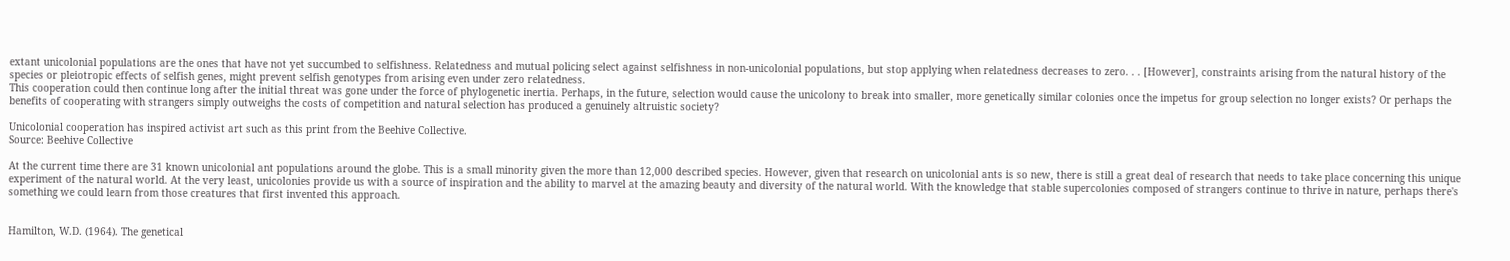extant unicolonial populations are the ones that have not yet succumbed to selfishness. Relatedness and mutual policing select against selfishness in non-unicolonial populations, but stop applying when relatedness decreases to zero. . . [However], constraints arising from the natural history of the species or pleiotropic effects of selfish genes, might prevent selfish genotypes from arising even under zero relatedness.
This cooperation could then continue long after the initial threat was gone under the force of phylogenetic inertia. Perhaps, in the future, selection would cause the unicolony to break into smaller, more genetically similar colonies once the impetus for group selection no longer exists? Or perhaps the benefits of cooperating with strangers simply outweighs the costs of competition and natural selection has produced a genuinely altruistic society?

Unicolonial cooperation has inspired activist art such as this print from the Beehive Collective.
Source: Beehive Collective

At the current time there are 31 known unicolonial ant populations around the globe. This is a small minority given the more than 12,000 described species. However, given that research on unicolonial ants is so new, there is still a great deal of research that needs to take place concerning this unique experiment of the natural world. At the very least, unicolonies provide us with a source of inspiration and the ability to marvel at the amazing beauty and diversity of the natural world. With the knowledge that stable supercolonies composed of strangers continue to thrive in nature, perhaps there's something we could learn from those creatures that first invented this approach.


Hamilton, W.D. (1964). The genetical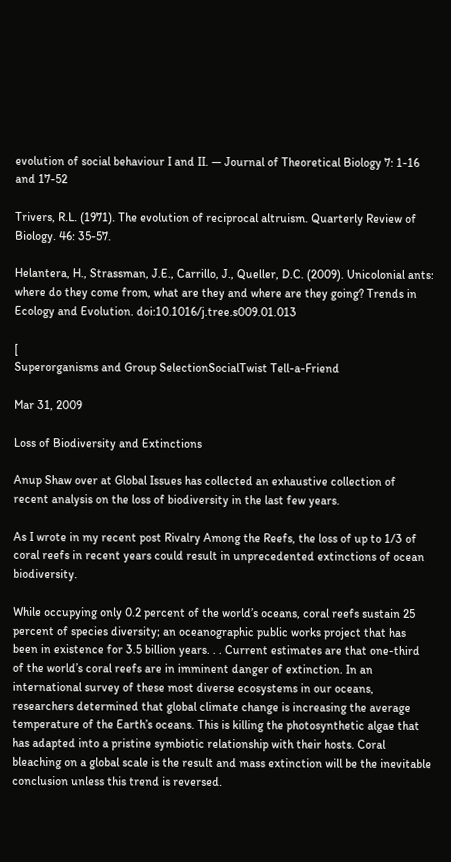evolution of social behaviour I and II. — Journal of Theoretical Biology 7: 1-16 and 17-52

Trivers, R.L. (1971). The evolution of reciprocal altruism. Quarterly Review of Biology. 46: 35-57.

Helantera, H., Strassman, J.E., Carrillo, J., Queller, D.C. (2009). Unicolonial ants: where do they come from, what are they and where are they going? Trends in Ecology and Evolution. doi:10.1016/j.tree.s009.01.013

[
Superorganisms and Group SelectionSocialTwist Tell-a-Friend

Mar 31, 2009

Loss of Biodiversity and Extinctions

Anup Shaw over at Global Issues has collected an exhaustive collection of recent analysis on the loss of biodiversity in the last few years.

As I wrote in my recent post Rivalry Among the Reefs, the loss of up to 1/3 of coral reefs in recent years could result in unprecedented extinctions of ocean biodiversity.

While occupying only 0.2 percent of the world’s oceans, coral reefs sustain 25 percent of species diversity; an oceanographic public works project that has been in existence for 3.5 billion years. . . Current estimates are that one-third of the world’s coral reefs are in imminent danger of extinction. In an international survey of these most diverse ecosystems in our oceans, researchers determined that global climate change is increasing the average temperature of the Earth’s oceans. This is killing the photosynthetic algae that has adapted into a pristine symbiotic relationship with their hosts. Coral bleaching on a global scale is the result and mass extinction will be the inevitable conclusion unless this trend is reversed.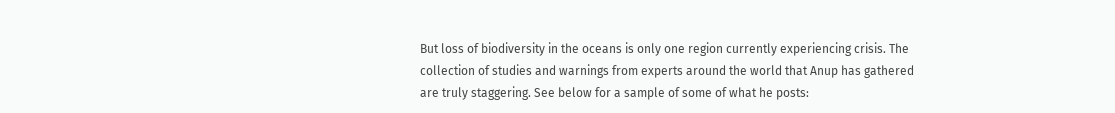But loss of biodiversity in the oceans is only one region currently experiencing crisis. The collection of studies and warnings from experts around the world that Anup has gathered are truly staggering. See below for a sample of some of what he posts: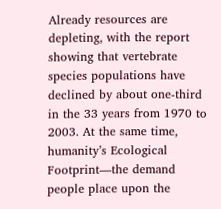Already resources are depleting, with the report showing that vertebrate species populations have declined by about one-third in the 33 years from 1970 to 2003. At the same time, humanity’s Ecological Footprint—the demand people place upon the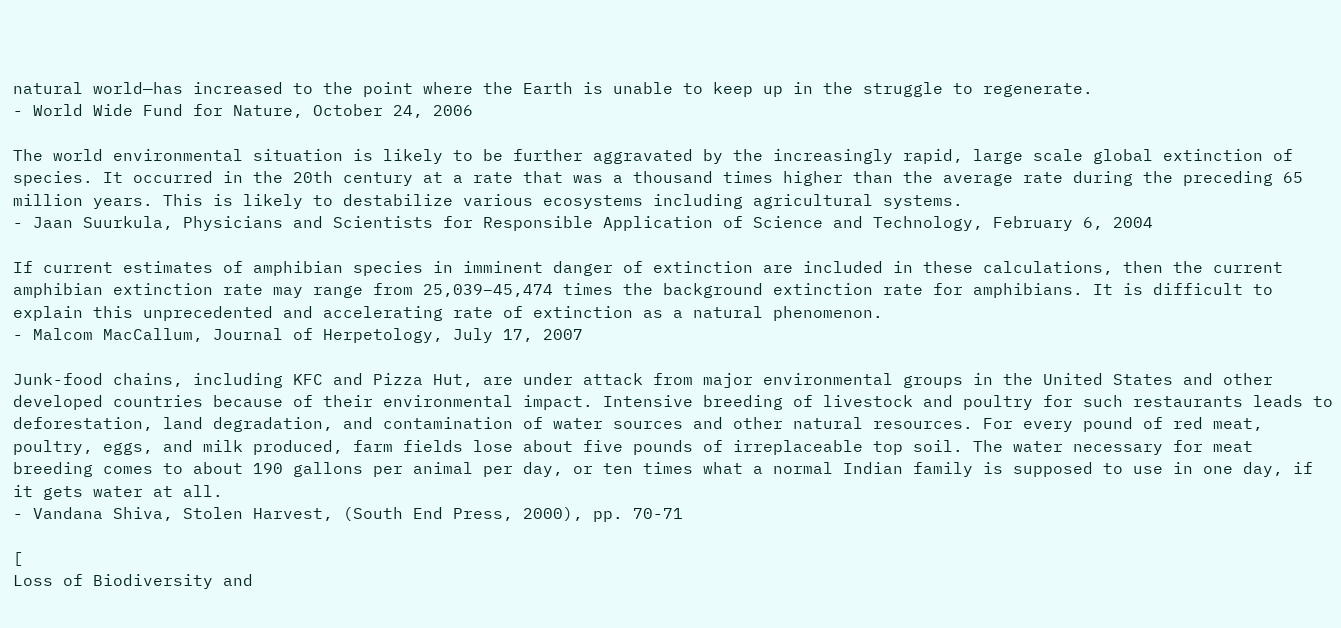natural world—has increased to the point where the Earth is unable to keep up in the struggle to regenerate.
- World Wide Fund for Nature, October 24, 2006

The world environmental situation is likely to be further aggravated by the increasingly rapid, large scale global extinction of species. It occurred in the 20th century at a rate that was a thousand times higher than the average rate during the preceding 65 million years. This is likely to destabilize various ecosystems including agricultural systems.
- Jaan Suurkula, Physicians and Scientists for Responsible Application of Science and Technology, February 6, 2004

If current estimates of amphibian species in imminent danger of extinction are included in these calculations, then the current amphibian extinction rate may range from 25,039–45,474 times the background extinction rate for amphibians. It is difficult to explain this unprecedented and accelerating rate of extinction as a natural phenomenon.
- Malcom MacCallum, Journal of Herpetology, July 17, 2007

Junk-food chains, including KFC and Pizza Hut, are under attack from major environmental groups in the United States and other developed countries because of their environmental impact. Intensive breeding of livestock and poultry for such restaurants leads to deforestation, land degradation, and contamination of water sources and other natural resources. For every pound of red meat, poultry, eggs, and milk produced, farm fields lose about five pounds of irreplaceable top soil. The water necessary for meat breeding comes to about 190 gallons per animal per day, or ten times what a normal Indian family is supposed to use in one day, if it gets water at all.
- Vandana Shiva, Stolen Harvest, (South End Press, 2000), pp. 70-71

[
Loss of Biodiversity and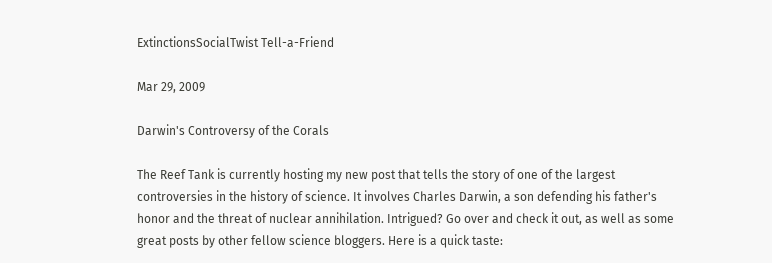ExtinctionsSocialTwist Tell-a-Friend

Mar 29, 2009

Darwin's Controversy of the Corals

The Reef Tank is currently hosting my new post that tells the story of one of the largest controversies in the history of science. It involves Charles Darwin, a son defending his father's honor and the threat of nuclear annihilation. Intrigued? Go over and check it out, as well as some great posts by other fellow science bloggers. Here is a quick taste: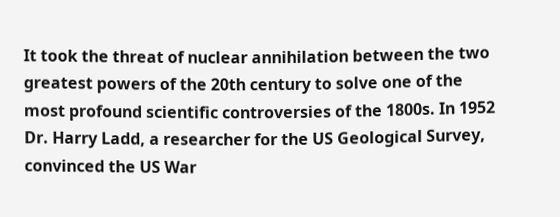It took the threat of nuclear annihilation between the two greatest powers of the 20th century to solve one of the most profound scientific controversies of the 1800s. In 1952 Dr. Harry Ladd, a researcher for the US Geological Survey, convinced the US War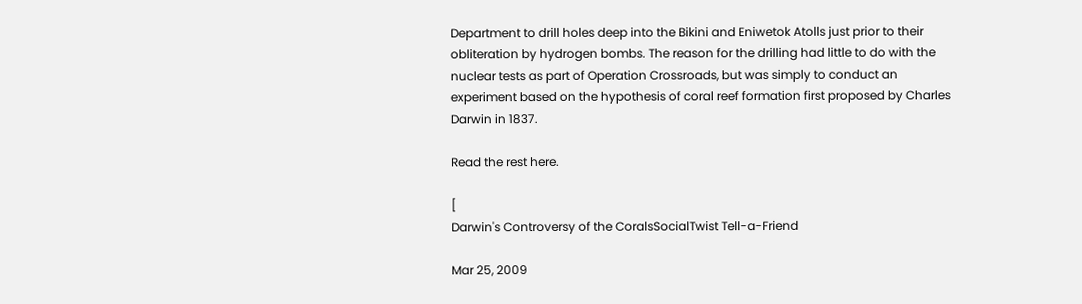Department to drill holes deep into the Bikini and Eniwetok Atolls just prior to their obliteration by hydrogen bombs. The reason for the drilling had little to do with the nuclear tests as part of Operation Crossroads, but was simply to conduct an experiment based on the hypothesis of coral reef formation first proposed by Charles Darwin in 1837.

Read the rest here.

[
Darwin's Controversy of the CoralsSocialTwist Tell-a-Friend

Mar 25, 2009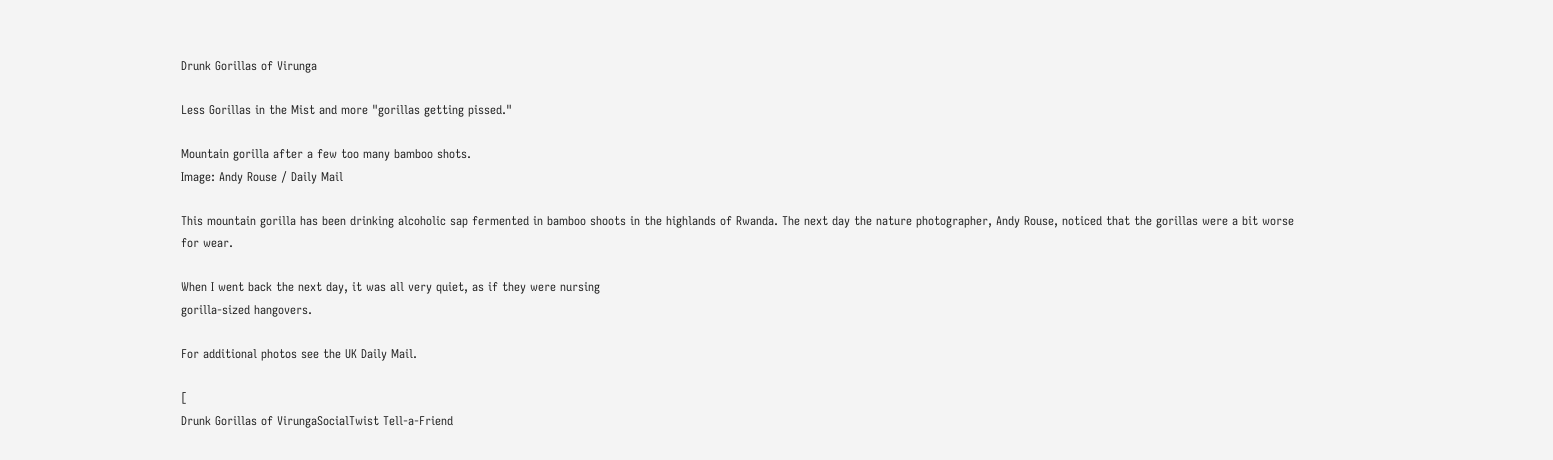Drunk Gorillas of Virunga

Less Gorillas in the Mist and more "gorillas getting pissed."

Mountain gorilla after a few too many bamboo shots.
Image: Andy Rouse / Daily Mail

This mountain gorilla has been drinking alcoholic sap fermented in bamboo shoots in the highlands of Rwanda. The next day the nature photographer, Andy Rouse, noticed that the gorillas were a bit worse for wear.

When I went back the next day, it was all very quiet, as if they were nursing
gorilla-sized hangovers.

For additional photos see the UK Daily Mail.

[
Drunk Gorillas of VirungaSocialTwist Tell-a-Friend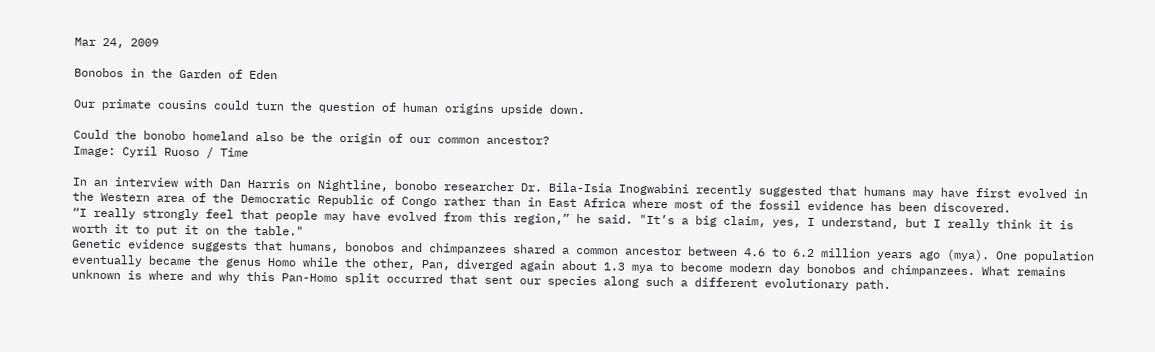Mar 24, 2009

Bonobos in the Garden of Eden

Our primate cousins could turn the question of human origins upside down.

Could the bonobo homeland also be the origin of our common ancestor?
Image: Cyril Ruoso / Time

In an interview with Dan Harris on Nightline, bonobo researcher Dr. Bila-Isia Inogwabini recently suggested that humans may have first evolved in the Western area of the Democratic Republic of Congo rather than in East Africa where most of the fossil evidence has been discovered.
“I really strongly feel that people may have evolved from this region,” he said. "It’s a big claim, yes, I understand, but I really think it is worth it to put it on the table."
Genetic evidence suggests that humans, bonobos and chimpanzees shared a common ancestor between 4.6 to 6.2 million years ago (mya). One population eventually became the genus Homo while the other, Pan, diverged again about 1.3 mya to become modern day bonobos and chimpanzees. What remains unknown is where and why this Pan-Homo split occurred that sent our species along such a different evolutionary path.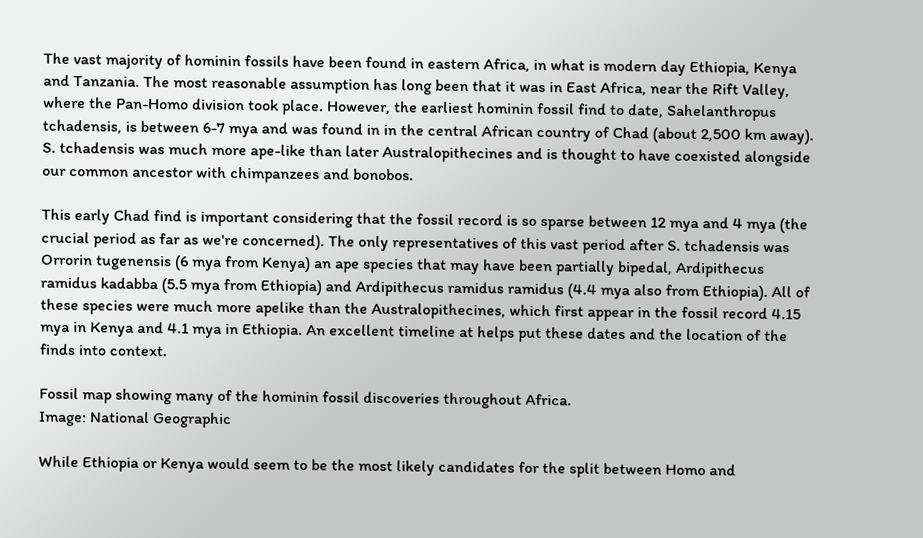The vast majority of hominin fossils have been found in eastern Africa, in what is modern day Ethiopia, Kenya and Tanzania. The most reasonable assumption has long been that it was in East Africa, near the Rift Valley, where the Pan-Homo division took place. However, the earliest hominin fossil find to date, Sahelanthropus tchadensis, is between 6-7 mya and was found in in the central African country of Chad (about 2,500 km away). S. tchadensis was much more ape-like than later Australopithecines and is thought to have coexisted alongside our common ancestor with chimpanzees and bonobos.

This early Chad find is important considering that the fossil record is so sparse between 12 mya and 4 mya (the crucial period as far as we're concerned). The only representatives of this vast period after S. tchadensis was Orrorin tugenensis (6 mya from Kenya) an ape species that may have been partially bipedal, Ardipithecus ramidus kadabba (5.5 mya from Ethiopia) and Ardipithecus ramidus ramidus (4.4 mya also from Ethiopia). All of these species were much more apelike than the Australopithecines, which first appear in the fossil record 4.15 mya in Kenya and 4.1 mya in Ethiopia. An excellent timeline at helps put these dates and the location of the finds into context.

Fossil map showing many of the hominin fossil discoveries throughout Africa.
Image: National Geographic

While Ethiopia or Kenya would seem to be the most likely candidates for the split between Homo and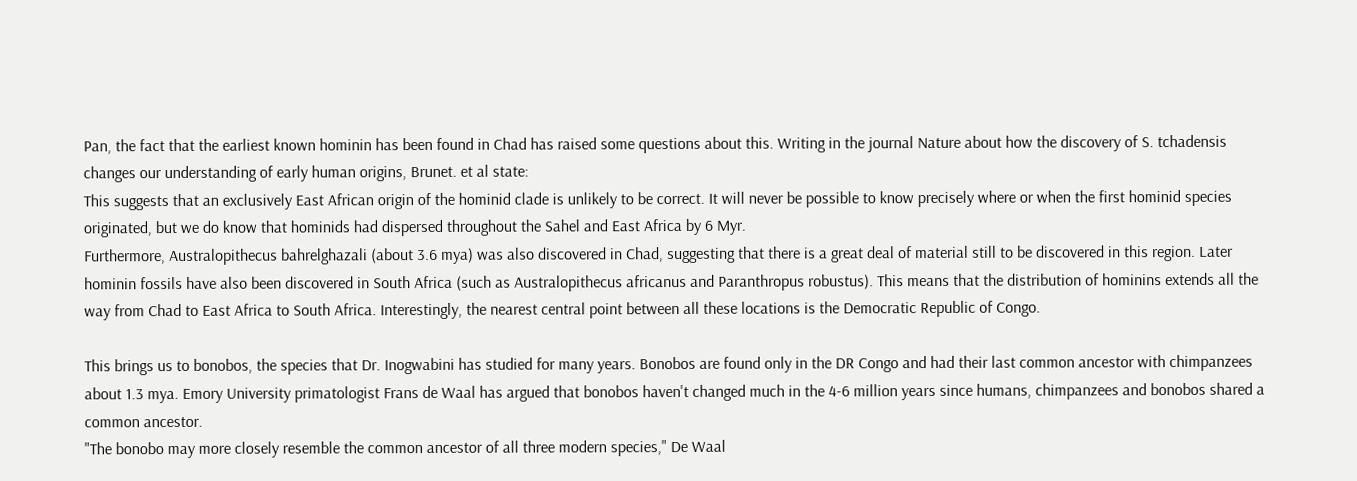Pan, the fact that the earliest known hominin has been found in Chad has raised some questions about this. Writing in the journal Nature about how the discovery of S. tchadensis changes our understanding of early human origins, Brunet. et al state:
This suggests that an exclusively East African origin of the hominid clade is unlikely to be correct. It will never be possible to know precisely where or when the first hominid species originated, but we do know that hominids had dispersed throughout the Sahel and East Africa by 6 Myr.
Furthermore, Australopithecus bahrelghazali (about 3.6 mya) was also discovered in Chad, suggesting that there is a great deal of material still to be discovered in this region. Later hominin fossils have also been discovered in South Africa (such as Australopithecus africanus and Paranthropus robustus). This means that the distribution of hominins extends all the way from Chad to East Africa to South Africa. Interestingly, the nearest central point between all these locations is the Democratic Republic of Congo.

This brings us to bonobos, the species that Dr. Inogwabini has studied for many years. Bonobos are found only in the DR Congo and had their last common ancestor with chimpanzees about 1.3 mya. Emory University primatologist Frans de Waal has argued that bonobos haven't changed much in the 4-6 million years since humans, chimpanzees and bonobos shared a common ancestor.
"The bonobo may more closely resemble the common ancestor of all three modern species," De Waal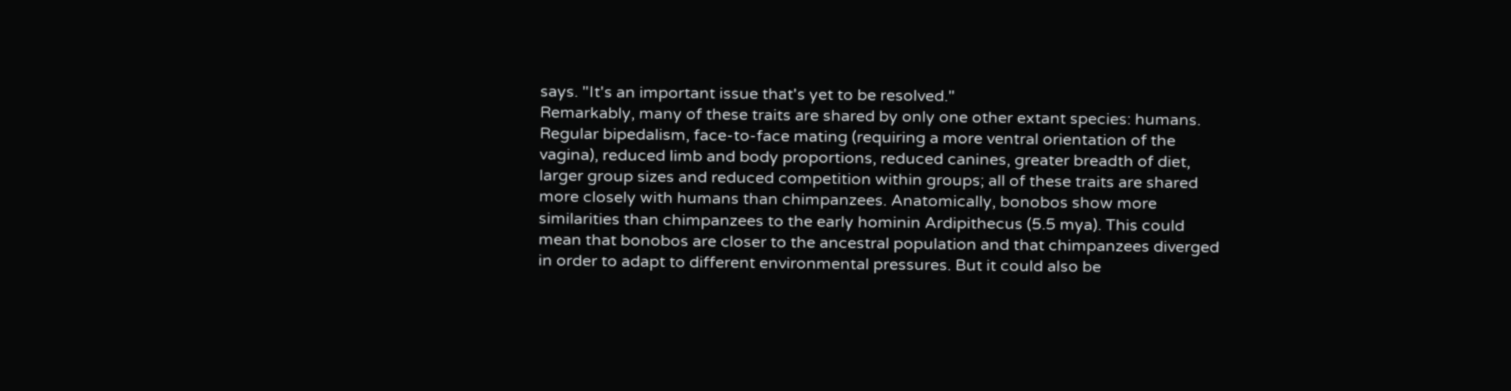says. "It's an important issue that's yet to be resolved."
Remarkably, many of these traits are shared by only one other extant species: humans. Regular bipedalism, face-to-face mating (requiring a more ventral orientation of the vagina), reduced limb and body proportions, reduced canines, greater breadth of diet, larger group sizes and reduced competition within groups; all of these traits are shared more closely with humans than chimpanzees. Anatomically, bonobos show more similarities than chimpanzees to the early hominin Ardipithecus (5.5 mya). This could mean that bonobos are closer to the ancestral population and that chimpanzees diverged in order to adapt to different environmental pressures. But it could also be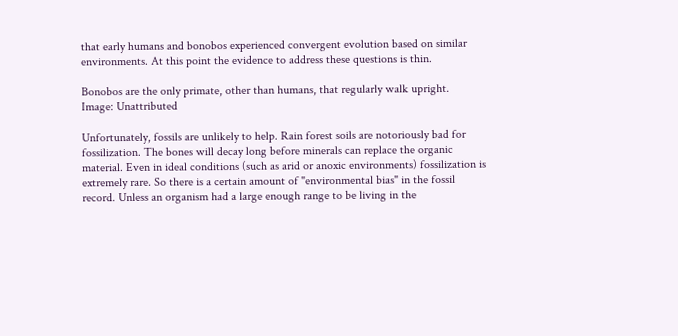that early humans and bonobos experienced convergent evolution based on similar environments. At this point the evidence to address these questions is thin.

Bonobos are the only primate, other than humans, that regularly walk upright.
Image: Unattributed

Unfortunately, fossils are unlikely to help. Rain forest soils are notoriously bad for fossilization. The bones will decay long before minerals can replace the organic material. Even in ideal conditions (such as arid or anoxic environments) fossilization is extremely rare. So there is a certain amount of "environmental bias" in the fossil record. Unless an organism had a large enough range to be living in the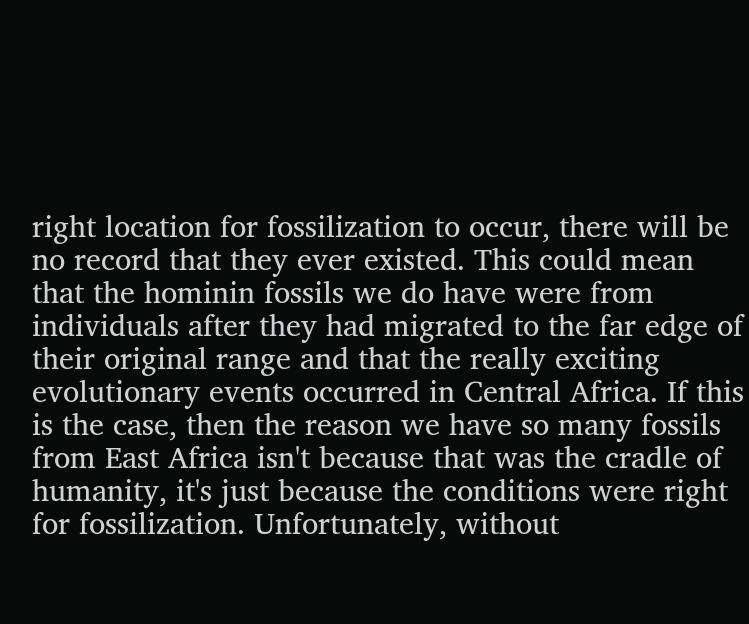right location for fossilization to occur, there will be no record that they ever existed. This could mean that the hominin fossils we do have were from individuals after they had migrated to the far edge of their original range and that the really exciting evolutionary events occurred in Central Africa. If this is the case, then the reason we have so many fossils from East Africa isn't because that was the cradle of humanity, it's just because the conditions were right for fossilization. Unfortunately, without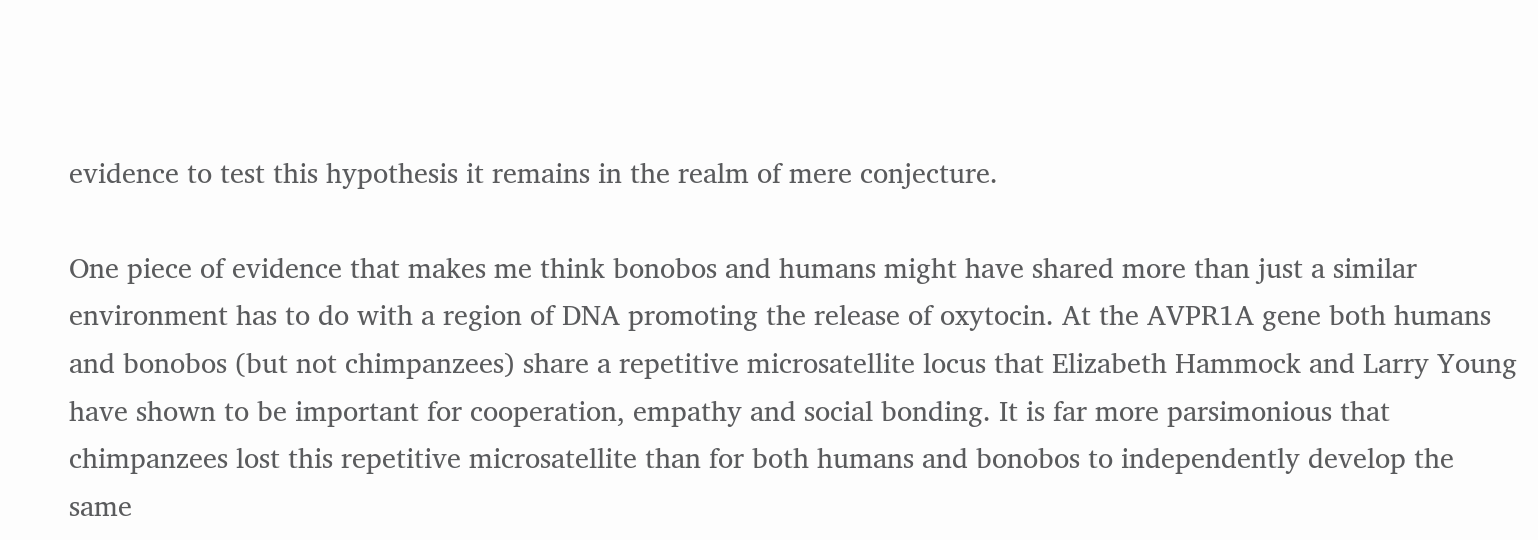evidence to test this hypothesis it remains in the realm of mere conjecture.

One piece of evidence that makes me think bonobos and humans might have shared more than just a similar environment has to do with a region of DNA promoting the release of oxytocin. At the AVPR1A gene both humans and bonobos (but not chimpanzees) share a repetitive microsatellite locus that Elizabeth Hammock and Larry Young have shown to be important for cooperation, empathy and social bonding. It is far more parsimonious that chimpanzees lost this repetitive microsatellite than for both humans and bonobos to independently develop the same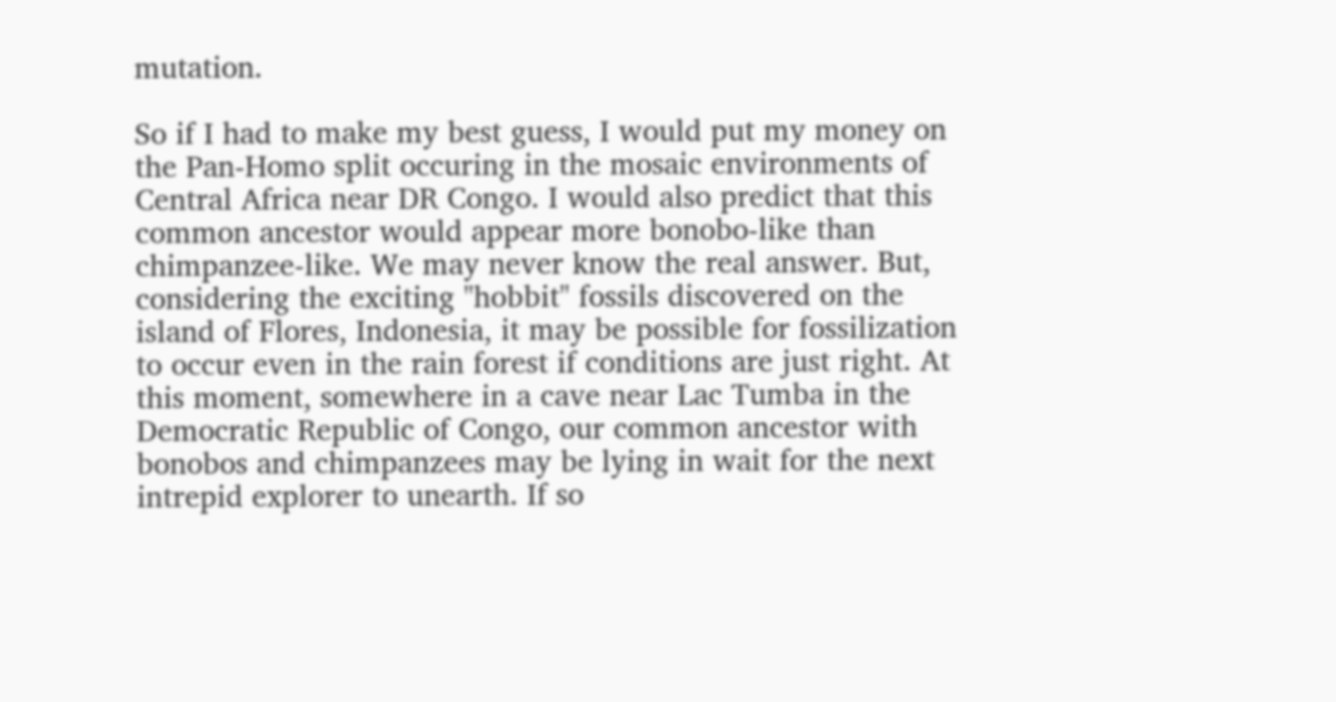mutation.

So if I had to make my best guess, I would put my money on the Pan-Homo split occuring in the mosaic environments of Central Africa near DR Congo. I would also predict that this common ancestor would appear more bonobo-like than chimpanzee-like. We may never know the real answer. But, considering the exciting "hobbit" fossils discovered on the island of Flores, Indonesia, it may be possible for fossilization to occur even in the rain forest if conditions are just right. At this moment, somewhere in a cave near Lac Tumba in the Democratic Republic of Congo, our common ancestor with bonobos and chimpanzees may be lying in wait for the next intrepid explorer to unearth. If so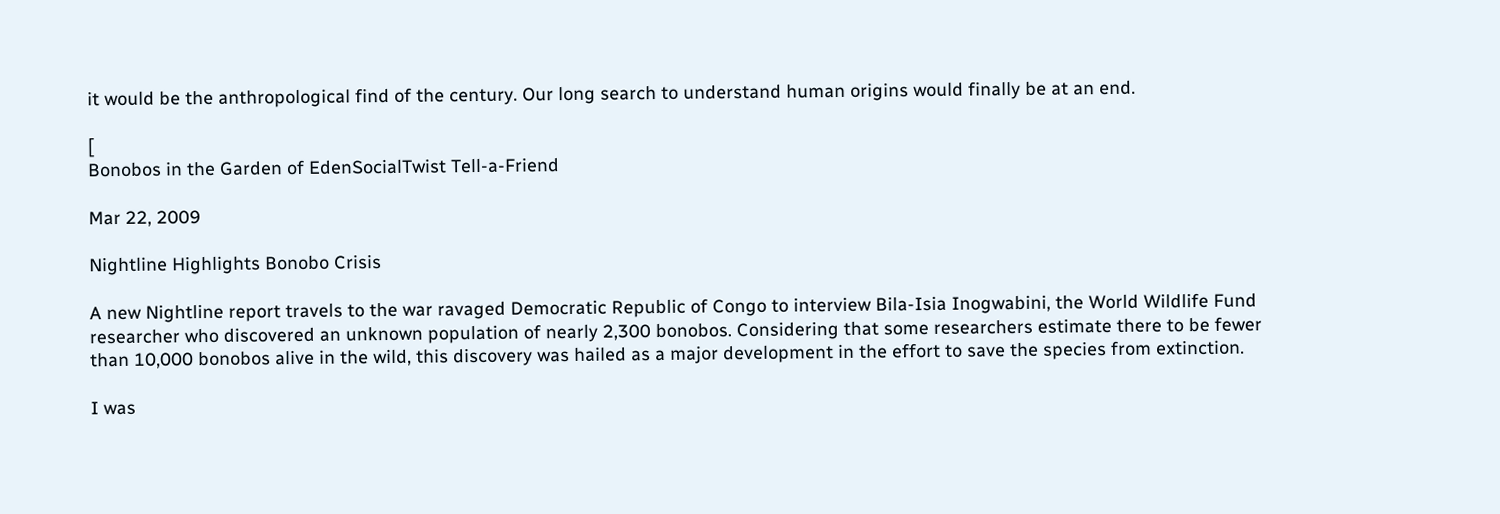it would be the anthropological find of the century. Our long search to understand human origins would finally be at an end.

[
Bonobos in the Garden of EdenSocialTwist Tell-a-Friend

Mar 22, 2009

Nightline Highlights Bonobo Crisis

A new Nightline report travels to the war ravaged Democratic Republic of Congo to interview Bila-Isia Inogwabini, the World Wildlife Fund researcher who discovered an unknown population of nearly 2,300 bonobos. Considering that some researchers estimate there to be fewer than 10,000 bonobos alive in the wild, this discovery was hailed as a major development in the effort to save the species from extinction.

I was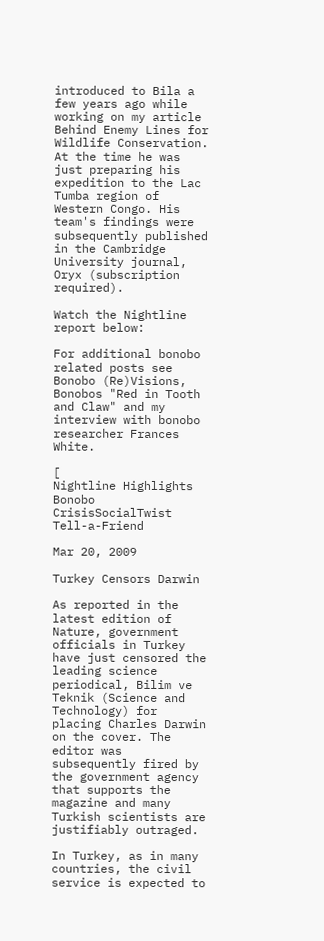introduced to Bila a few years ago while working on my article Behind Enemy Lines for Wildlife Conservation. At the time he was just preparing his expedition to the Lac Tumba region of Western Congo. His team's findings were subsequently published in the Cambridge University journal, Oryx (subscription required).

Watch the Nightline report below:

For additional bonobo related posts see Bonobo (Re)Visions, Bonobos "Red in Tooth and Claw" and my interview with bonobo researcher Frances White.

[
Nightline Highlights Bonobo CrisisSocialTwist Tell-a-Friend

Mar 20, 2009

Turkey Censors Darwin

As reported in the latest edition of Nature, government officials in Turkey have just censored the leading science periodical, Bilim ve Teknik (Science and Technology) for placing Charles Darwin on the cover. The editor was subsequently fired by the government agency that supports the magazine and many Turkish scientists are justifiably outraged.

In Turkey, as in many countries, the civil service is expected to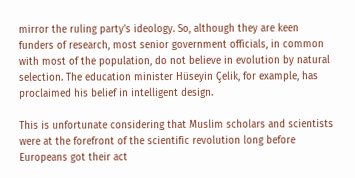mirror the ruling party's ideology. So, although they are keen funders of research, most senior government officials, in common with most of the population, do not believe in evolution by natural selection. The education minister Hüseyin Çelik, for example, has proclaimed his belief in intelligent design.

This is unfortunate considering that Muslim scholars and scientists were at the forefront of the scientific revolution long before Europeans got their act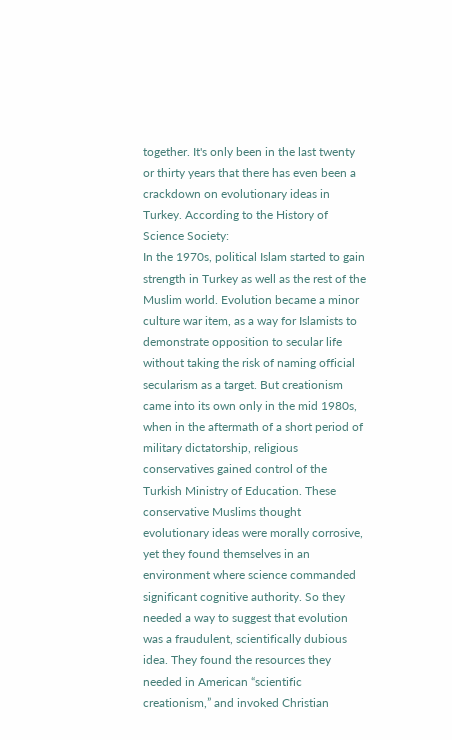together. It's only been in the last twenty or thirty years that there has even been a crackdown on evolutionary ideas in Turkey. According to the History of Science Society:
In the 1970s, political Islam started to gain strength in Turkey as well as the rest of the Muslim world. Evolution became a minor culture war item, as a way for Islamists to demonstrate opposition to secular life without taking the risk of naming official secularism as a target. But creationism came into its own only in the mid 1980s, when in the aftermath of a short period of military dictatorship, religious conservatives gained control of the Turkish Ministry of Education. These conservative Muslims thought evolutionary ideas were morally corrosive, yet they found themselves in an environment where science commanded significant cognitive authority. So they needed a way to suggest that evolution was a fraudulent, scientifically dubious idea. They found the resources they needed in American “scientific creationism,” and invoked Christian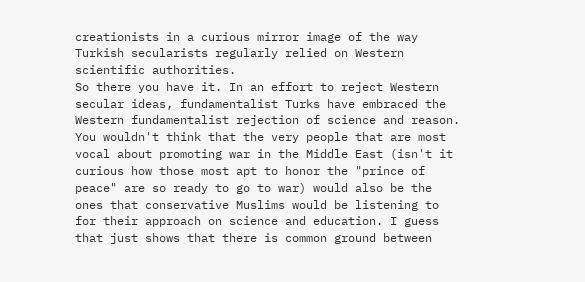creationists in a curious mirror image of the way Turkish secularists regularly relied on Western scientific authorities.
So there you have it. In an effort to reject Western secular ideas, fundamentalist Turks have embraced the Western fundamentalist rejection of science and reason. You wouldn't think that the very people that are most vocal about promoting war in the Middle East (isn't it curious how those most apt to honor the "prince of peace" are so ready to go to war) would also be the ones that conservative Muslims would be listening to for their approach on science and education. I guess that just shows that there is common ground between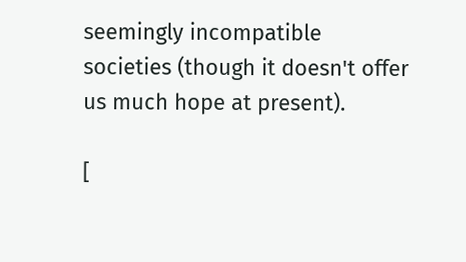seemingly incompatible societies (though it doesn't offer us much hope at present).

[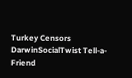Turkey Censors DarwinSocialTwist Tell-a-Friend